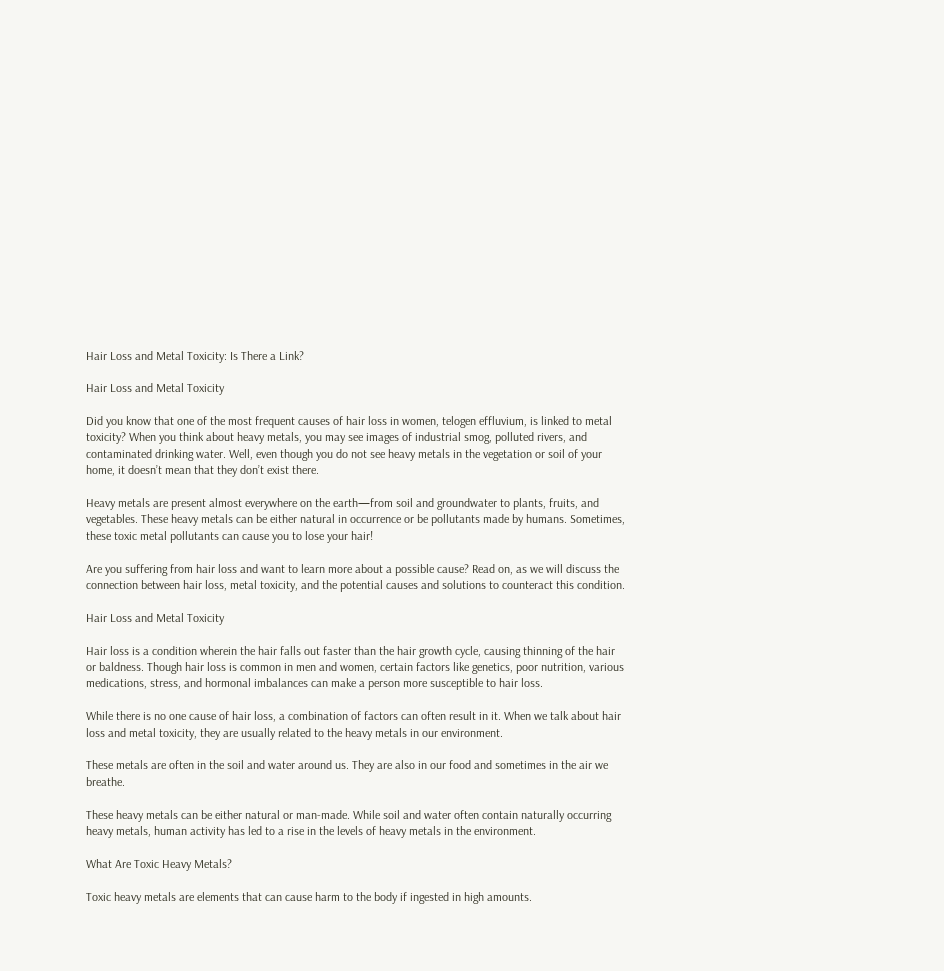Hair Loss and Metal Toxicity: Is There a Link?

Hair Loss and Metal Toxicity

Did you know that one of the most frequent causes of hair loss in women, telogen effluvium, is linked to metal toxicity? When you think about heavy metals, you may see images of industrial smog, polluted rivers, and contaminated drinking water. Well, even though you do not see heavy metals in the vegetation or soil of your home, it doesn’t mean that they don’t exist there.

Heavy metals are present almost everywhere on the earth—from soil and groundwater to plants, fruits, and vegetables. These heavy metals can be either natural in occurrence or be pollutants made by humans. Sometimes, these toxic metal pollutants can cause you to lose your hair!

Are you suffering from hair loss and want to learn more about a possible cause? Read on, as we will discuss the connection between hair loss, metal toxicity, and the potential causes and solutions to counteract this condition.

Hair Loss and Metal Toxicity

Hair loss is a condition wherein the hair falls out faster than the hair growth cycle, causing thinning of the hair or baldness. Though hair loss is common in men and women, certain factors like genetics, poor nutrition, various medications, stress, and hormonal imbalances can make a person more susceptible to hair loss.

While there is no one cause of hair loss, a combination of factors can often result in it. When we talk about hair loss and metal toxicity, they are usually related to the heavy metals in our environment.

These metals are often in the soil and water around us. They are also in our food and sometimes in the air we breathe.

These heavy metals can be either natural or man-made. While soil and water often contain naturally occurring heavy metals, human activity has led to a rise in the levels of heavy metals in the environment.

What Are Toxic Heavy Metals?

Toxic heavy metals are elements that can cause harm to the body if ingested in high amounts.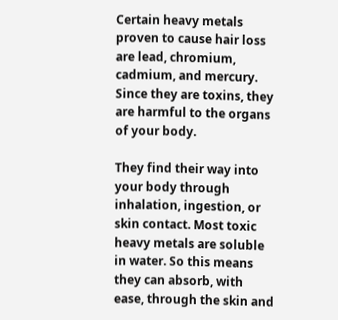Certain heavy metals proven to cause hair loss are lead, chromium, cadmium, and mercury. Since they are toxins, they are harmful to the organs of your body.

They find their way into your body through inhalation, ingestion, or skin contact. Most toxic heavy metals are soluble in water. So this means they can absorb, with ease, through the skin and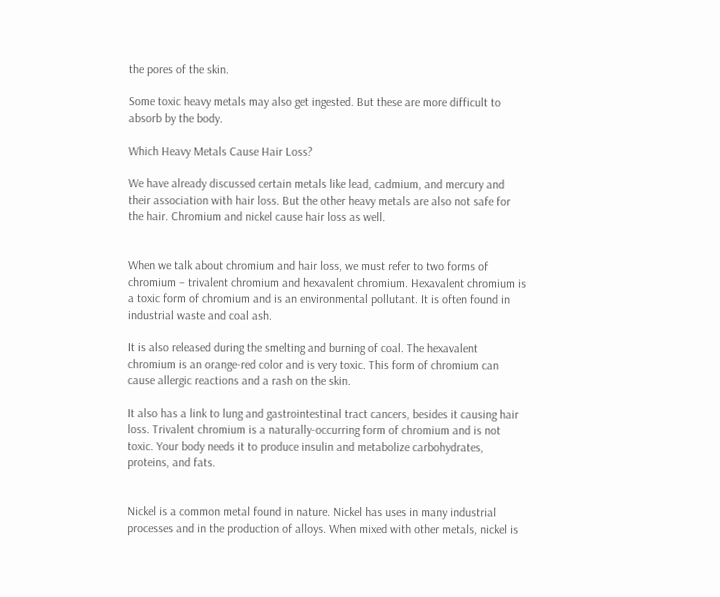the pores of the skin.

Some toxic heavy metals may also get ingested. But these are more difficult to absorb by the body.

Which Heavy Metals Cause Hair Loss?

We have already discussed certain metals like lead, cadmium, and mercury and their association with hair loss. But the other heavy metals are also not safe for the hair. Chromium and nickel cause hair loss as well.


When we talk about chromium and hair loss, we must refer to two forms of chromium – trivalent chromium and hexavalent chromium. Hexavalent chromium is a toxic form of chromium and is an environmental pollutant. It is often found in industrial waste and coal ash.

It is also released during the smelting and burning of coal. The hexavalent chromium is an orange-red color and is very toxic. This form of chromium can cause allergic reactions and a rash on the skin.

It also has a link to lung and gastrointestinal tract cancers, besides it causing hair loss. Trivalent chromium is a naturally-occurring form of chromium and is not toxic. Your body needs it to produce insulin and metabolize carbohydrates, proteins, and fats.


Nickel is a common metal found in nature. Nickel has uses in many industrial processes and in the production of alloys. When mixed with other metals, nickel is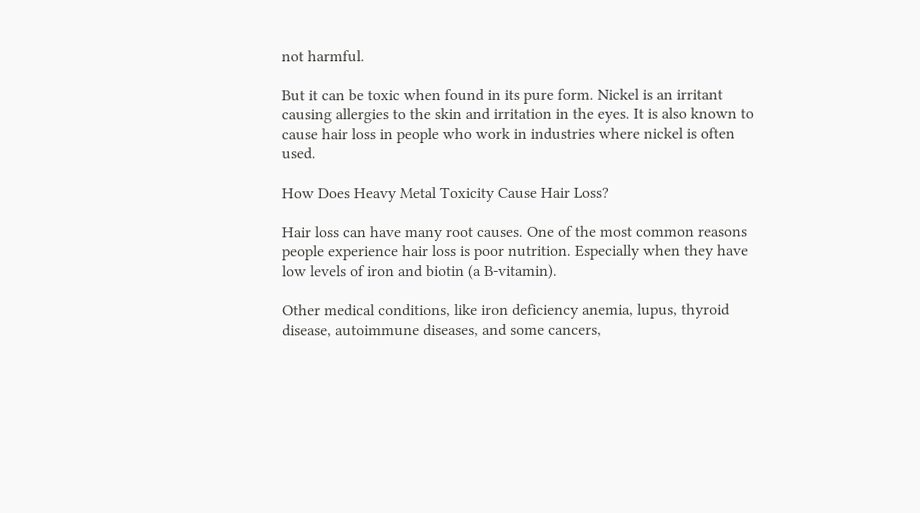not harmful.

But it can be toxic when found in its pure form. Nickel is an irritant causing allergies to the skin and irritation in the eyes. It is also known to cause hair loss in people who work in industries where nickel is often used.

How Does Heavy Metal Toxicity Cause Hair Loss?

Hair loss can have many root causes. One of the most common reasons people experience hair loss is poor nutrition. Especially when they have low levels of iron and biotin (a B-vitamin).

Other medical conditions, like iron deficiency anemia, lupus, thyroid disease, autoimmune diseases, and some cancers,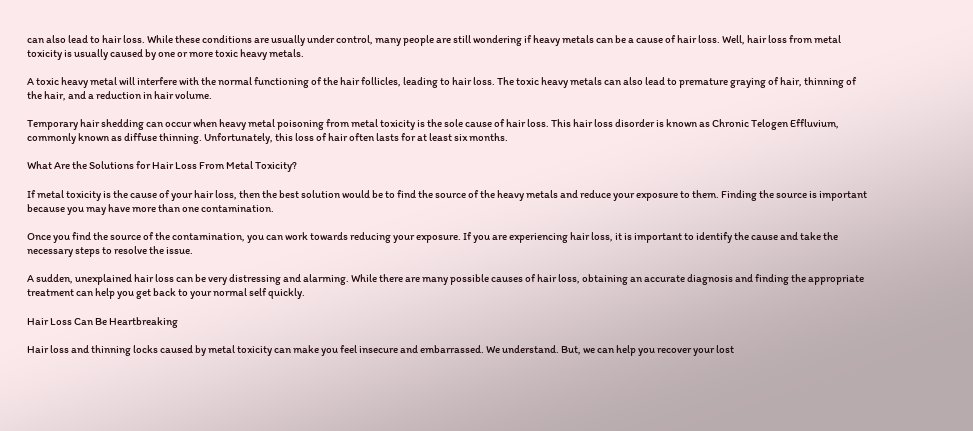can also lead to hair loss. While these conditions are usually under control, many people are still wondering if heavy metals can be a cause of hair loss. Well, hair loss from metal toxicity is usually caused by one or more toxic heavy metals.

A toxic heavy metal will interfere with the normal functioning of the hair follicles, leading to hair loss. The toxic heavy metals can also lead to premature graying of hair, thinning of the hair, and a reduction in hair volume.

Temporary hair shedding can occur when heavy metal poisoning from metal toxicity is the sole cause of hair loss. This hair loss disorder is known as Chronic Telogen Effluvium, commonly known as diffuse thinning. Unfortunately, this loss of hair often lasts for at least six months.

What Are the Solutions for Hair Loss From Metal Toxicity?

If metal toxicity is the cause of your hair loss, then the best solution would be to find the source of the heavy metals and reduce your exposure to them. Finding the source is important because you may have more than one contamination.

Once you find the source of the contamination, you can work towards reducing your exposure. If you are experiencing hair loss, it is important to identify the cause and take the necessary steps to resolve the issue.

A sudden, unexplained hair loss can be very distressing and alarming. While there are many possible causes of hair loss, obtaining an accurate diagnosis and finding the appropriate treatment can help you get back to your normal self quickly.

Hair Loss Can Be Heartbreaking

Hair loss and thinning locks caused by metal toxicity can make you feel insecure and embarrassed. We understand. But, we can help you recover your lost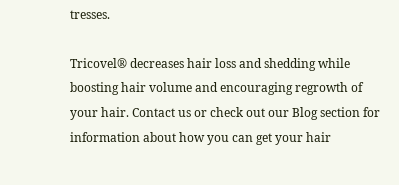tresses.

Tricovel® decreases hair loss and shedding while boosting hair volume and encouraging regrowth of your hair. Contact us or check out our Blog section for information about how you can get your hair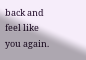back and feel like you again.